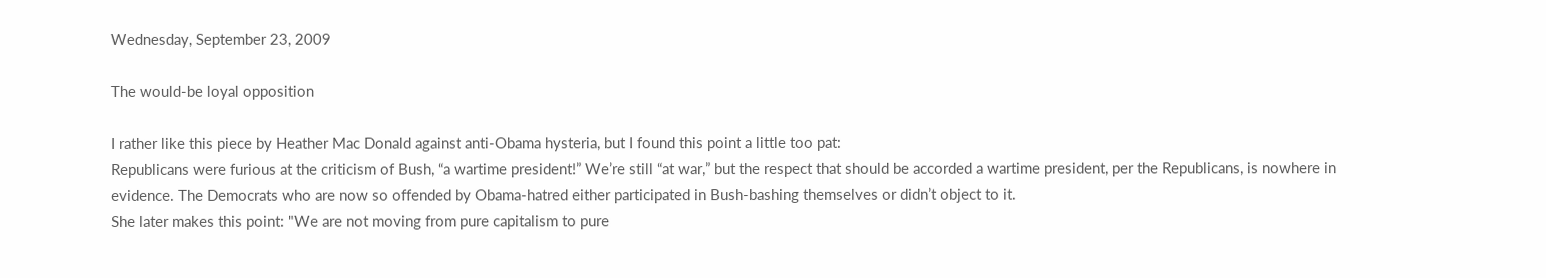Wednesday, September 23, 2009

The would-be loyal opposition

I rather like this piece by Heather Mac Donald against anti-Obama hysteria, but I found this point a little too pat:
Republicans were furious at the criticism of Bush, “a wartime president!” We’re still “at war,” but the respect that should be accorded a wartime president, per the Republicans, is nowhere in evidence. The Democrats who are now so offended by Obama-hatred either participated in Bush-bashing themselves or didn’t object to it.
She later makes this point: "We are not moving from pure capitalism to pure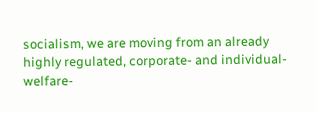socialism, we are moving from an already highly regulated, corporate- and individual-welfare-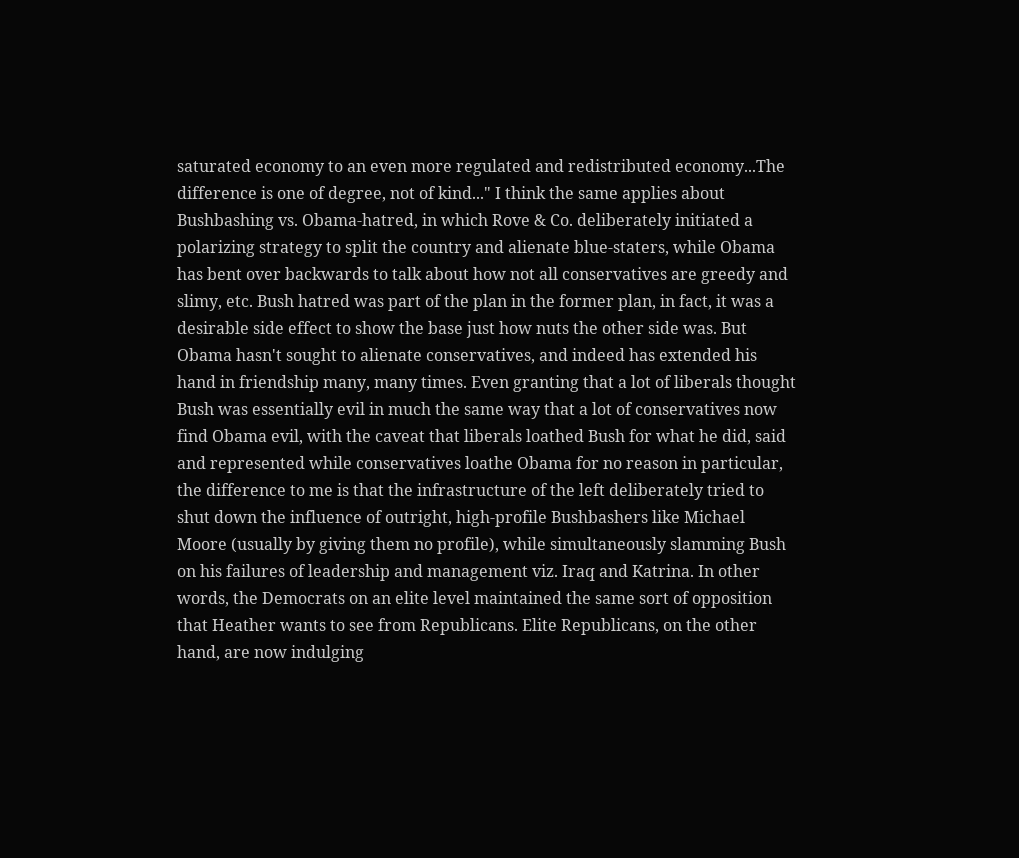saturated economy to an even more regulated and redistributed economy...The difference is one of degree, not of kind..." I think the same applies about Bushbashing vs. Obama-hatred, in which Rove & Co. deliberately initiated a polarizing strategy to split the country and alienate blue-staters, while Obama has bent over backwards to talk about how not all conservatives are greedy and slimy, etc. Bush hatred was part of the plan in the former plan, in fact, it was a desirable side effect to show the base just how nuts the other side was. But Obama hasn't sought to alienate conservatives, and indeed has extended his hand in friendship many, many times. Even granting that a lot of liberals thought Bush was essentially evil in much the same way that a lot of conservatives now find Obama evil, with the caveat that liberals loathed Bush for what he did, said and represented while conservatives loathe Obama for no reason in particular, the difference to me is that the infrastructure of the left deliberately tried to shut down the influence of outright, high-profile Bushbashers like Michael Moore (usually by giving them no profile), while simultaneously slamming Bush on his failures of leadership and management viz. Iraq and Katrina. In other words, the Democrats on an elite level maintained the same sort of opposition that Heather wants to see from Republicans. Elite Republicans, on the other hand, are now indulging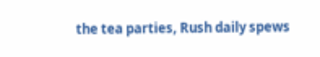the tea parties, Rush daily spews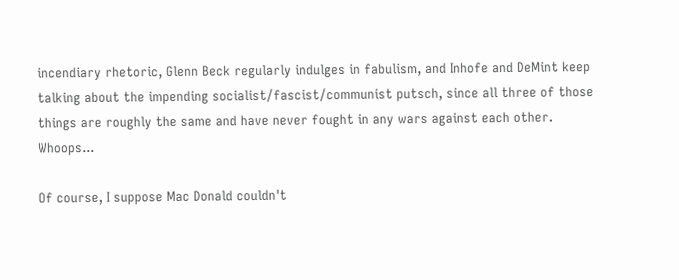incendiary rhetoric, Glenn Beck regularly indulges in fabulism, and Inhofe and DeMint keep talking about the impending socialist/fascist/communist putsch, since all three of those things are roughly the same and have never fought in any wars against each other. Whoops...

Of course, I suppose Mac Donald couldn't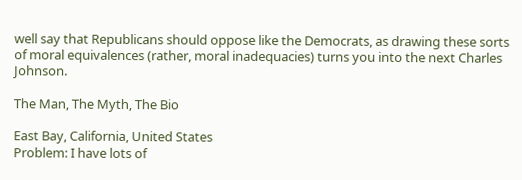well say that Republicans should oppose like the Democrats, as drawing these sorts of moral equivalences (rather, moral inadequacies) turns you into the next Charles Johnson.

The Man, The Myth, The Bio

East Bay, California, United States
Problem: I have lots of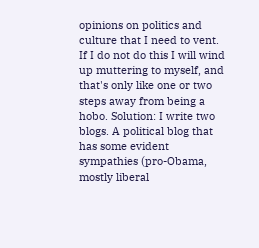opinions on politics and culture that I need to vent. If I do not do this I will wind up muttering to myself, and that's only like one or two steps away from being a hobo. Solution: I write two blogs. A political blog that has some evident sympathies (pro-Obama, mostly liberal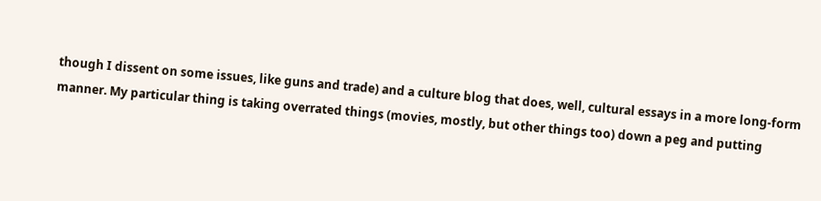though I dissent on some issues, like guns and trade) and a culture blog that does, well, cultural essays in a more long-form manner. My particular thing is taking overrated things (movies, mostly, but other things too) down a peg and putting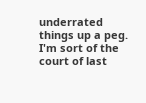underrated things up a peg. I'm sort of the court of last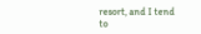resort, and I tend to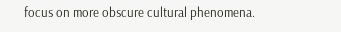focus on more obscure cultural phenomena.